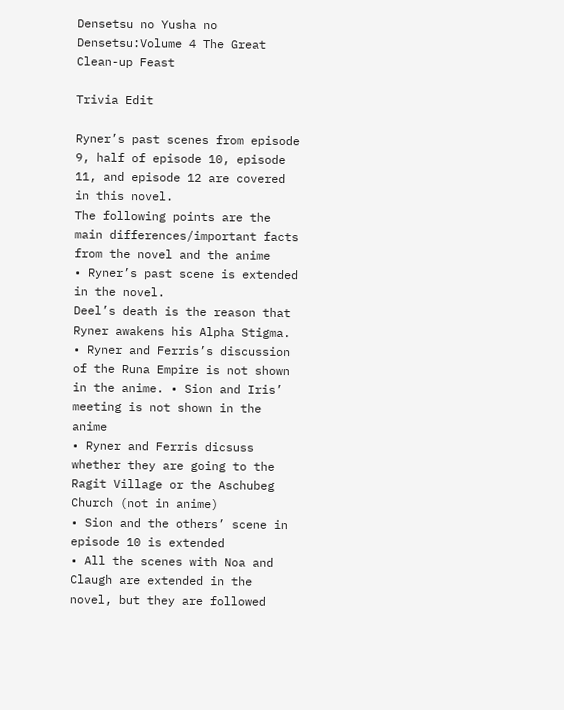Densetsu no Yusha no Densetsu:Volume 4 The Great Clean-up Feast

Trivia Edit

Ryner’s past scenes from episode 9, half of episode 10, episode 11, and episode 12 are covered in this novel.
The following points are the main differences/important facts from the novel and the anime
• Ryner’s past scene is extended in the novel.
Deel’s death is the reason that Ryner awakens his Alpha Stigma.
• Ryner and Ferris’s discussion of the Runa Empire is not shown in the anime. • Sion and Iris’ meeting is not shown in the anime
• Ryner and Ferris dicsuss whether they are going to the Ragit Village or the Aschubeg Church (not in anime)
• Sion and the others’ scene in episode 10 is extended
• All the scenes with Noa and Claugh are extended in the novel, but they are followed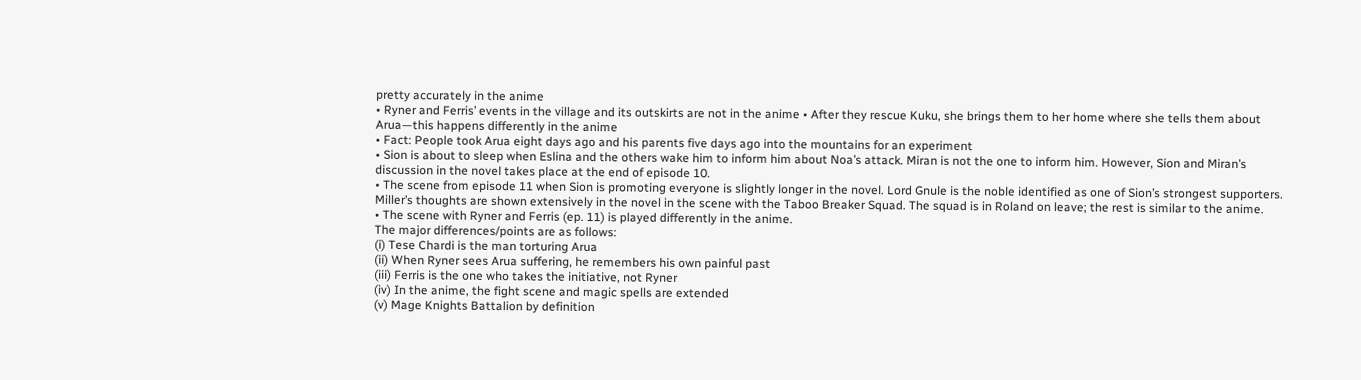pretty accurately in the anime
• Ryner and Ferris’ events in the village and its outskirts are not in the anime • After they rescue Kuku, she brings them to her home where she tells them about Arua—this happens differently in the anime
• Fact: People took Arua eight days ago and his parents five days ago into the mountains for an experiment
• Sion is about to sleep when Eslina and the others wake him to inform him about Noa’s attack. Miran is not the one to inform him. However, Sion and Miran’s discussion in the novel takes place at the end of episode 10.
• The scene from episode 11 when Sion is promoting everyone is slightly longer in the novel. Lord Gnule is the noble identified as one of Sion’s strongest supporters.
Miller’s thoughts are shown extensively in the novel in the scene with the Taboo Breaker Squad. The squad is in Roland on leave; the rest is similar to the anime.
• The scene with Ryner and Ferris (ep. 11) is played differently in the anime.
The major differences/points are as follows:
(i) Tese Chardi is the man torturing Arua
(ii) When Ryner sees Arua suffering, he remembers his own painful past
(iii) Ferris is the one who takes the initiative, not Ryner
(iv) In the anime, the fight scene and magic spells are extended
(v) Mage Knights Battalion by definition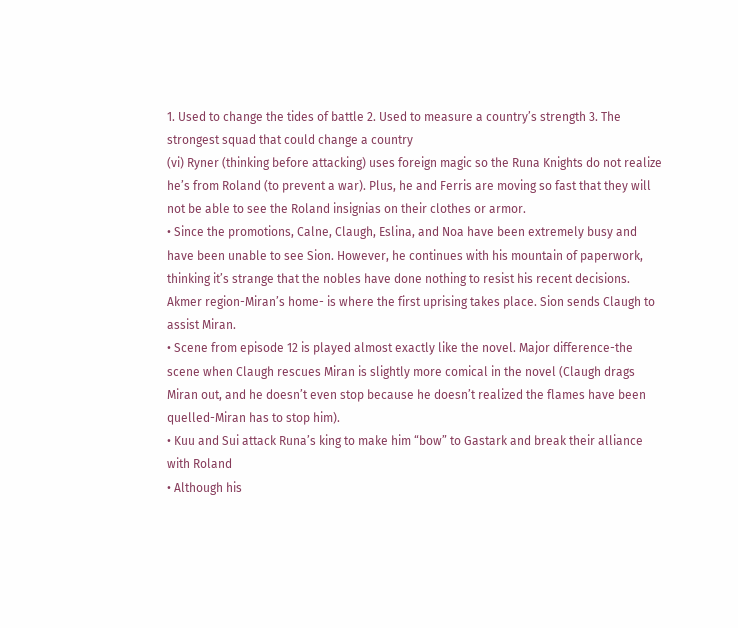1. Used to change the tides of battle 2. Used to measure a country’s strength 3. The strongest squad that could change a country
(vi) Ryner (thinking before attacking) uses foreign magic so the Runa Knights do not realize he’s from Roland (to prevent a war). Plus, he and Ferris are moving so fast that they will not be able to see the Roland insignias on their clothes or armor.
• Since the promotions, Calne, Claugh, Eslina, and Noa have been extremely busy and have been unable to see Sion. However, he continues with his mountain of paperwork, thinking it’s strange that the nobles have done nothing to resist his recent decisions.
Akmer region-Miran’s home- is where the first uprising takes place. Sion sends Claugh to assist Miran.
• Scene from episode 12 is played almost exactly like the novel. Major difference-the scene when Claugh rescues Miran is slightly more comical in the novel (Claugh drags Miran out, and he doesn’t even stop because he doesn’t realized the flames have been quelled-Miran has to stop him).
• Kuu and Sui attack Runa’s king to make him “bow” to Gastark and break their alliance with Roland
• Although his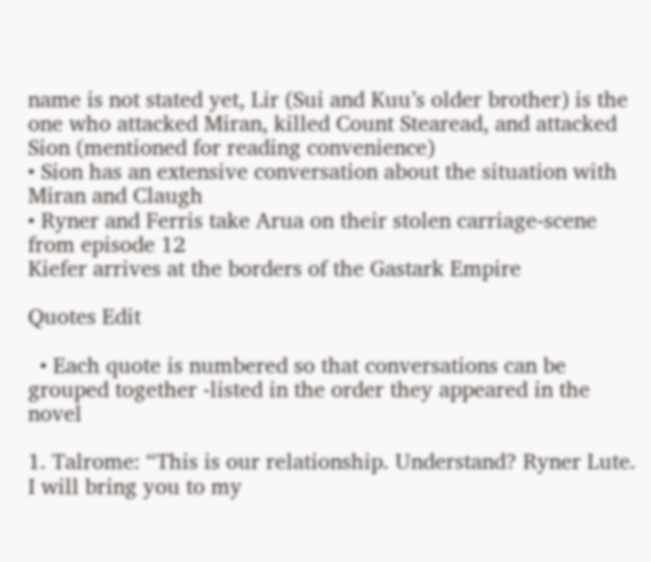name is not stated yet, Lir (Sui and Kuu’s older brother) is the one who attacked Miran, killed Count Stearead, and attacked Sion (mentioned for reading convenience)
• Sion has an extensive conversation about the situation with Miran and Claugh
• Ryner and Ferris take Arua on their stolen carriage-scene from episode 12
Kiefer arrives at the borders of the Gastark Empire

Quotes Edit

  • Each quote is numbered so that conversations can be grouped together -listed in the order they appeared in the novel

1. Talrome: “This is our relationship. Understand? Ryner Lute. I will bring you to my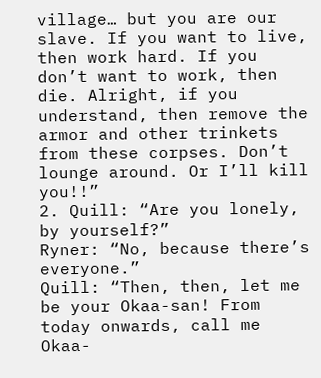village… but you are our slave. If you want to live, then work hard. If you don’t want to work, then die. Alright, if you understand, then remove the armor and other trinkets from these corpses. Don’t lounge around. Or I’ll kill you!!”
2. Quill: “Are you lonely, by yourself?”
Ryner: “No, because there’s everyone.”
Quill: “Then, then, let me be your Okaa-san! From today onwards, call me Okaa-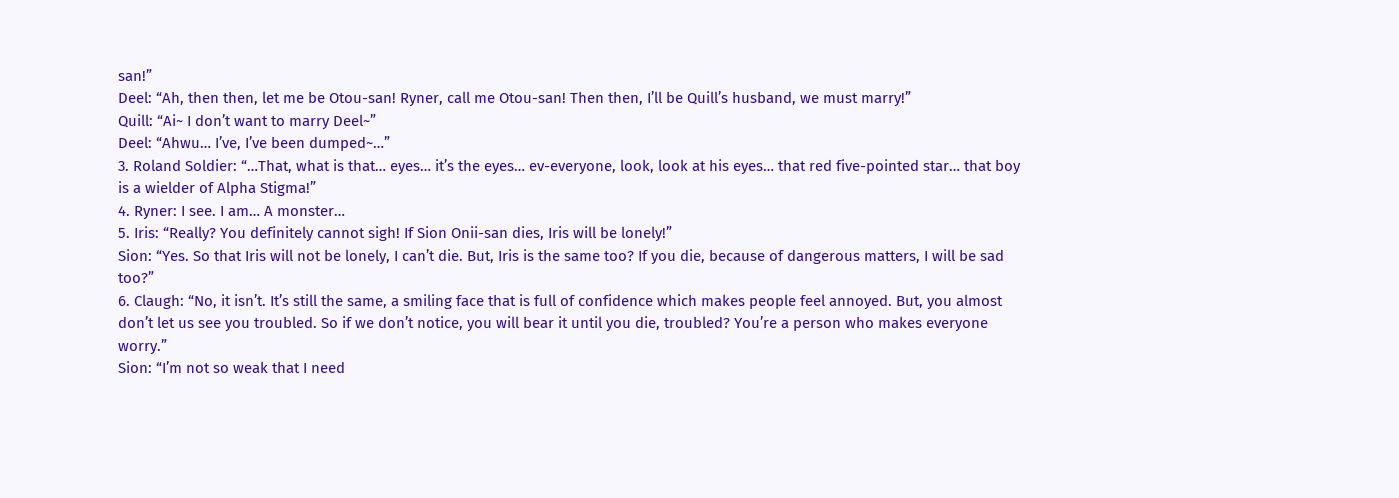san!”
Deel: “Ah, then then, let me be Otou-san! Ryner, call me Otou-san! Then then, I’ll be Quill’s husband, we must marry!”
Quill: “Ai~ I don’t want to marry Deel~”
Deel: “Ahwu… I’ve, I’ve been dumped~…”
3. Roland Soldier: “…That, what is that… eyes… it’s the eyes… ev-everyone, look, look at his eyes… that red five-pointed star… that boy is a wielder of Alpha Stigma!”
4. Ryner: I see. I am… A monster…
5. Iris: “Really? You definitely cannot sigh! If Sion Onii-san dies, Iris will be lonely!”
Sion: “Yes. So that Iris will not be lonely, I can’t die. But, Iris is the same too? If you die, because of dangerous matters, I will be sad too?”
6. Claugh: “No, it isn’t. It’s still the same, a smiling face that is full of confidence which makes people feel annoyed. But, you almost don’t let us see you troubled. So if we don’t notice, you will bear it until you die, troubled? You’re a person who makes everyone worry.”
Sion: “I’m not so weak that I need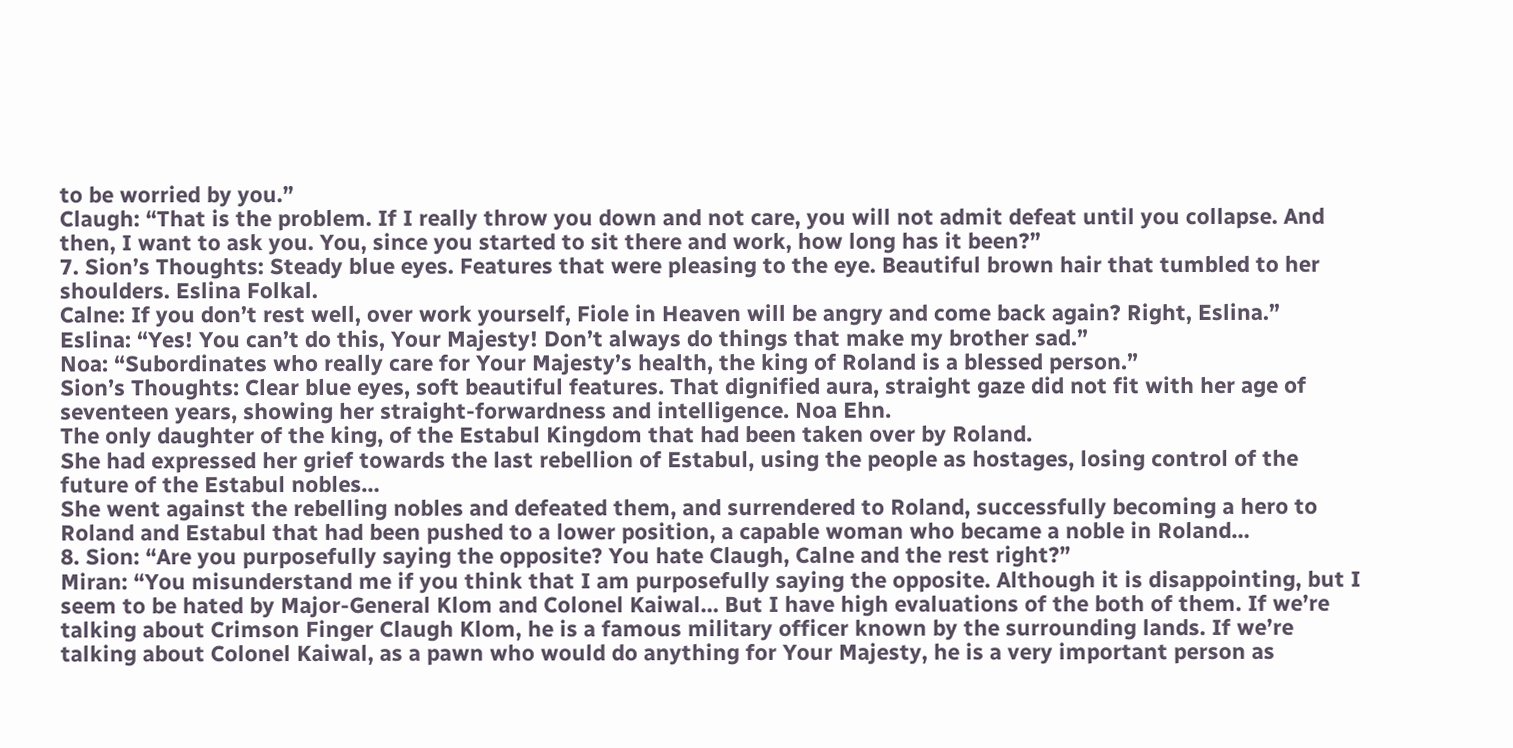to be worried by you.”
Claugh: “That is the problem. If I really throw you down and not care, you will not admit defeat until you collapse. And then, I want to ask you. You, since you started to sit there and work, how long has it been?”
7. Sion’s Thoughts: Steady blue eyes. Features that were pleasing to the eye. Beautiful brown hair that tumbled to her shoulders. Eslina Folkal.
Calne: If you don’t rest well, over work yourself, Fiole in Heaven will be angry and come back again? Right, Eslina.”
Eslina: “Yes! You can’t do this, Your Majesty! Don’t always do things that make my brother sad.”
Noa: “Subordinates who really care for Your Majesty’s health, the king of Roland is a blessed person.”
Sion’s Thoughts: Clear blue eyes, soft beautiful features. That dignified aura, straight gaze did not fit with her age of seventeen years, showing her straight-forwardness and intelligence. Noa Ehn.
The only daughter of the king, of the Estabul Kingdom that had been taken over by Roland.
She had expressed her grief towards the last rebellion of Estabul, using the people as hostages, losing control of the future of the Estabul nobles…
She went against the rebelling nobles and defeated them, and surrendered to Roland, successfully becoming a hero to Roland and Estabul that had been pushed to a lower position, a capable woman who became a noble in Roland…
8. Sion: “Are you purposefully saying the opposite? You hate Claugh, Calne and the rest right?”
Miran: “You misunderstand me if you think that I am purposefully saying the opposite. Although it is disappointing, but I seem to be hated by Major-General Klom and Colonel Kaiwal… But I have high evaluations of the both of them. If we’re talking about Crimson Finger Claugh Klom, he is a famous military officer known by the surrounding lands. If we’re talking about Colonel Kaiwal, as a pawn who would do anything for Your Majesty, he is a very important person as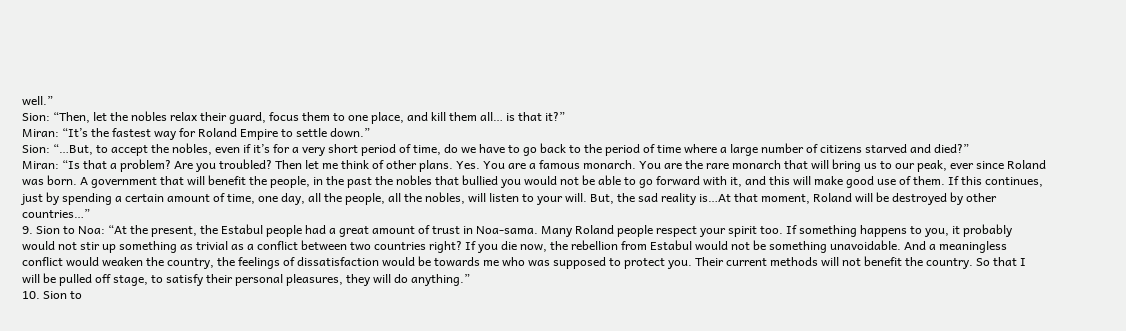well.”
Sion: “Then, let the nobles relax their guard, focus them to one place, and kill them all… is that it?”
Miran: “It’s the fastest way for Roland Empire to settle down.”
Sion: “…But, to accept the nobles, even if it’s for a very short period of time, do we have to go back to the period of time where a large number of citizens starved and died?”
Miran: “Is that a problem? Are you troubled? Then let me think of other plans. Yes. You are a famous monarch. You are the rare monarch that will bring us to our peak, ever since Roland was born. A government that will benefit the people, in the past the nobles that bullied you would not be able to go forward with it, and this will make good use of them. If this continues, just by spending a certain amount of time, one day, all the people, all the nobles, will listen to your will. But, the sad reality is…At that moment, Roland will be destroyed by other countries…”
9. Sion to Noa: “At the present, the Estabul people had a great amount of trust in Noa-sama. Many Roland people respect your spirit too. If something happens to you, it probably would not stir up something as trivial as a conflict between two countries right? If you die now, the rebellion from Estabul would not be something unavoidable. And a meaningless conflict would weaken the country, the feelings of dissatisfaction would be towards me who was supposed to protect you. Their current methods will not benefit the country. So that I will be pulled off stage, to satisfy their personal pleasures, they will do anything.”
10. Sion to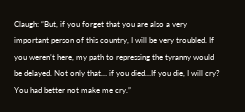Claugh: “But, if you forget that you are also a very important person of this country, I will be very troubled. If you weren’t here, my path to repressing the tyranny would be delayed. Not only that… if you died…If you die, I will cry? You had better not make me cry.”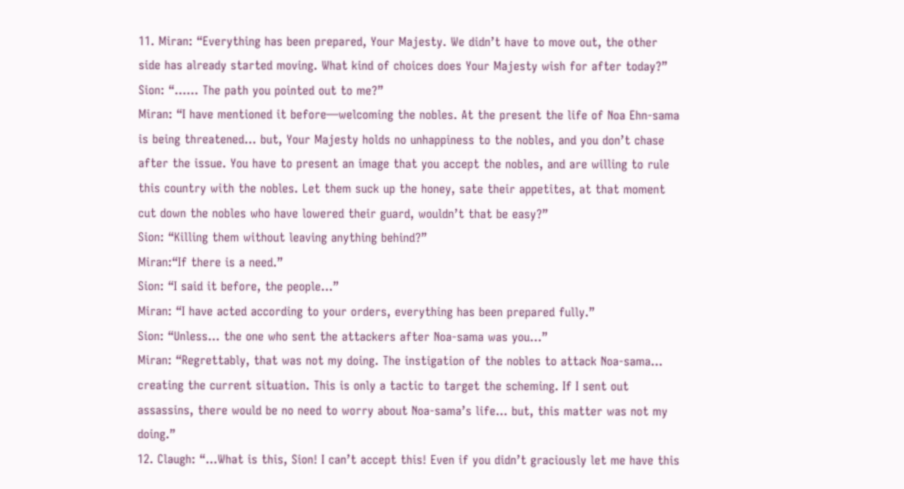11. Miran: “Everything has been prepared, Your Majesty. We didn’t have to move out, the other side has already started moving. What kind of choices does Your Majesty wish for after today?”
Sion: “…… The path you pointed out to me?”
Miran: “I have mentioned it before—welcoming the nobles. At the present the life of Noa Ehn-sama is being threatened… but, Your Majesty holds no unhappiness to the nobles, and you don’t chase after the issue. You have to present an image that you accept the nobles, and are willing to rule this country with the nobles. Let them suck up the honey, sate their appetites, at that moment cut down the nobles who have lowered their guard, wouldn’t that be easy?”
Sion: “Killing them without leaving anything behind?”
Miran:“If there is a need.”
Sion: “I said it before, the people…”
Miran: “I have acted according to your orders, everything has been prepared fully.”
Sion: “Unless… the one who sent the attackers after Noa-sama was you…”
Miran: “Regrettably, that was not my doing. The instigation of the nobles to attack Noa-sama… creating the current situation. This is only a tactic to target the scheming. If I sent out assassins, there would be no need to worry about Noa-sama’s life… but, this matter was not my doing.”
12. Claugh: “…What is this, Sion! I can’t accept this! Even if you didn’t graciously let me have this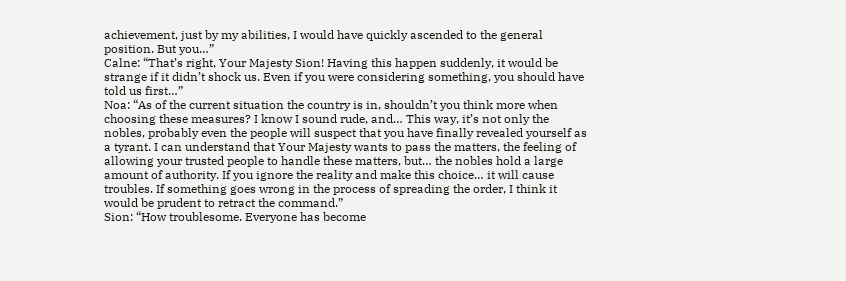achievement, just by my abilities, I would have quickly ascended to the general position. But you…”
Calne: “That’s right, Your Majesty Sion! Having this happen suddenly, it would be strange if it didn’t shock us. Even if you were considering something, you should have told us first…”
Noa: “As of the current situation the country is in, shouldn’t you think more when choosing these measures? I know I sound rude, and… This way, it’s not only the nobles, probably even the people will suspect that you have finally revealed yourself as a tyrant. I can understand that Your Majesty wants to pass the matters, the feeling of allowing your trusted people to handle these matters, but… the nobles hold a large amount of authority. If you ignore the reality and make this choice… it will cause troubles. If something goes wrong in the process of spreading the order, I think it would be prudent to retract the command.”
Sion: “How troublesome. Everyone has become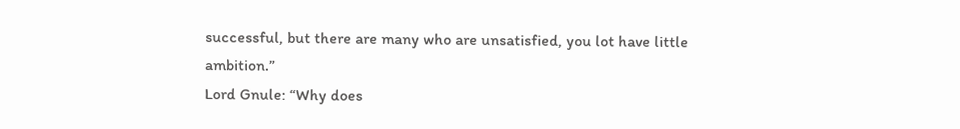successful, but there are many who are unsatisfied, you lot have little ambition.”
Lord Gnule: “Why does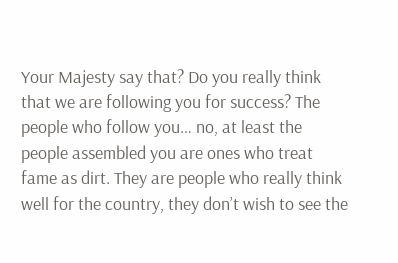Your Majesty say that? Do you really think that we are following you for success? The people who follow you… no, at least the people assembled you are ones who treat fame as dirt. They are people who really think well for the country, they don’t wish to see the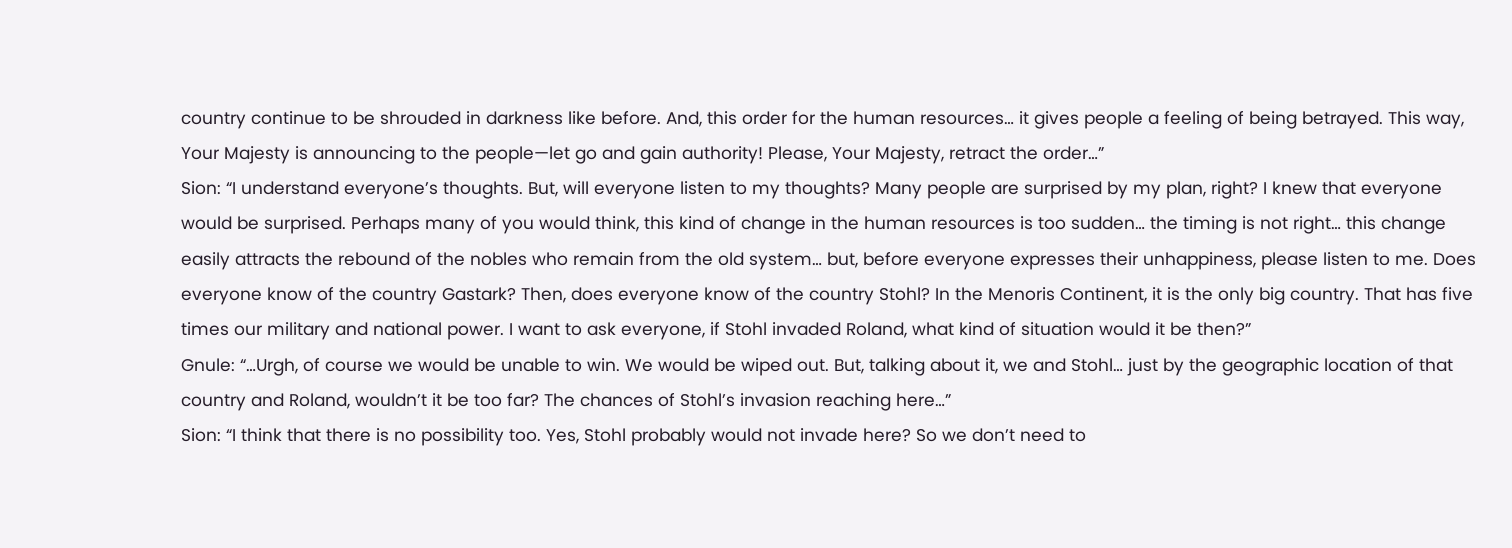country continue to be shrouded in darkness like before. And, this order for the human resources… it gives people a feeling of being betrayed. This way, Your Majesty is announcing to the people—let go and gain authority! Please, Your Majesty, retract the order…”
Sion: “I understand everyone’s thoughts. But, will everyone listen to my thoughts? Many people are surprised by my plan, right? I knew that everyone would be surprised. Perhaps many of you would think, this kind of change in the human resources is too sudden… the timing is not right… this change easily attracts the rebound of the nobles who remain from the old system… but, before everyone expresses their unhappiness, please listen to me. Does everyone know of the country Gastark? Then, does everyone know of the country Stohl? In the Menoris Continent, it is the only big country. That has five times our military and national power. I want to ask everyone, if Stohl invaded Roland, what kind of situation would it be then?”
Gnule: “…Urgh, of course we would be unable to win. We would be wiped out. But, talking about it, we and Stohl… just by the geographic location of that country and Roland, wouldn’t it be too far? The chances of Stohl’s invasion reaching here…”
Sion: “I think that there is no possibility too. Yes, Stohl probably would not invade here? So we don’t need to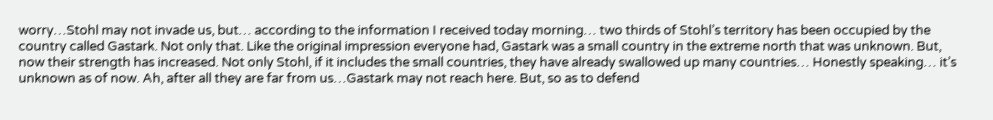worry…Stohl may not invade us, but… according to the information I received today morning… two thirds of Stohl’s territory has been occupied by the country called Gastark. Not only that. Like the original impression everyone had, Gastark was a small country in the extreme north that was unknown. But, now their strength has increased. Not only Stohl, if it includes the small countries, they have already swallowed up many countries… Honestly speaking… it’s unknown as of now. Ah, after all they are far from us…Gastark may not reach here. But, so as to defend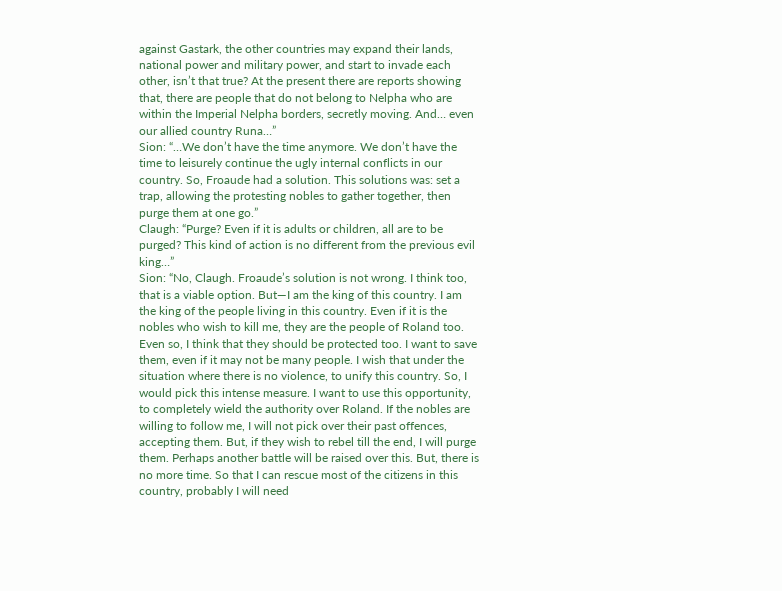against Gastark, the other countries may expand their lands, national power and military power, and start to invade each other, isn’t that true? At the present there are reports showing that, there are people that do not belong to Nelpha who are within the Imperial Nelpha borders, secretly moving. And… even our allied country Runa…”
Sion: “…We don’t have the time anymore. We don’t have the time to leisurely continue the ugly internal conflicts in our country. So, Froaude had a solution. This solutions was: set a trap, allowing the protesting nobles to gather together, then purge them at one go.”
Claugh: “Purge? Even if it is adults or children, all are to be purged? This kind of action is no different from the previous evil king…”
Sion: “No, Claugh. Froaude’s solution is not wrong. I think too, that is a viable option. But—I am the king of this country. I am the king of the people living in this country. Even if it is the nobles who wish to kill me, they are the people of Roland too. Even so, I think that they should be protected too. I want to save them, even if it may not be many people. I wish that under the situation where there is no violence, to unify this country. So, I would pick this intense measure. I want to use this opportunity, to completely wield the authority over Roland. If the nobles are willing to follow me, I will not pick over their past offences, accepting them. But, if they wish to rebel till the end, I will purge them. Perhaps another battle will be raised over this. But, there is no more time. So that I can rescue most of the citizens in this country, probably I will need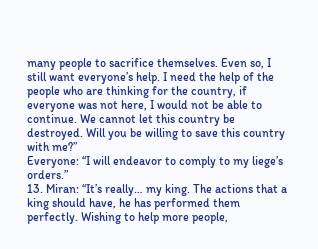many people to sacrifice themselves. Even so, I still want everyone’s help. I need the help of the people who are thinking for the country, if everyone was not here, I would not be able to continue. We cannot let this country be destroyed. Will you be willing to save this country with me?”
Everyone: “I will endeavor to comply to my liege’s orders.”
13. Miran: “It’s really… my king. The actions that a king should have, he has performed them perfectly. Wishing to help more people,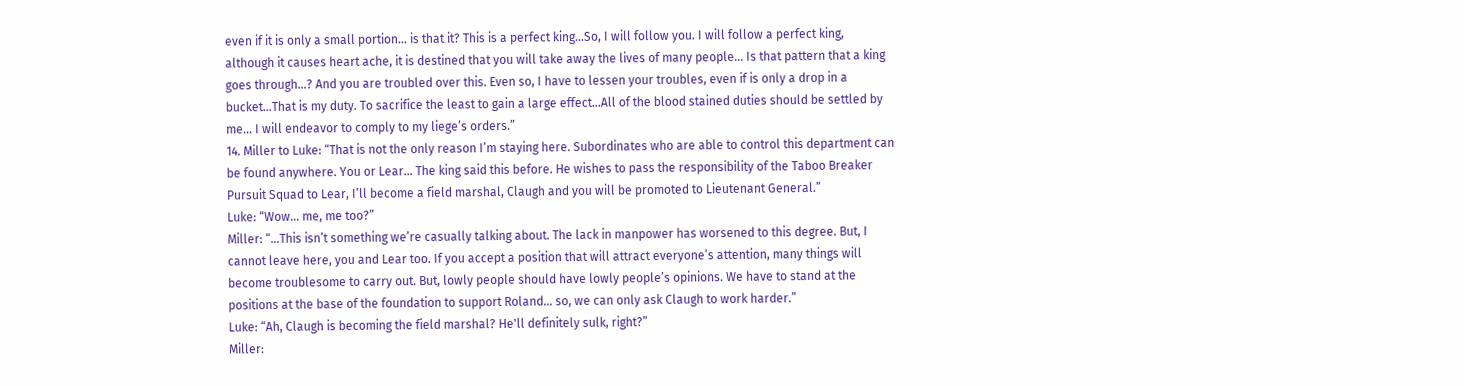even if it is only a small portion… is that it? This is a perfect king…So, I will follow you. I will follow a perfect king, although it causes heart ache, it is destined that you will take away the lives of many people… Is that pattern that a king goes through…? And you are troubled over this. Even so, I have to lessen your troubles, even if is only a drop in a bucket…That is my duty. To sacrifice the least to gain a large effect…All of the blood stained duties should be settled by me… I will endeavor to comply to my liege’s orders.”
14. Miller to Luke: “That is not the only reason I’m staying here. Subordinates who are able to control this department can be found anywhere. You or Lear… The king said this before. He wishes to pass the responsibility of the Taboo Breaker Pursuit Squad to Lear, I’ll become a field marshal, Claugh and you will be promoted to Lieutenant General.”
Luke: “Wow… me, me too?”
Miller: “…This isn’t something we’re casually talking about. The lack in manpower has worsened to this degree. But, I cannot leave here, you and Lear too. If you accept a position that will attract everyone’s attention, many things will become troublesome to carry out. But, lowly people should have lowly people’s opinions. We have to stand at the positions at the base of the foundation to support Roland… so, we can only ask Claugh to work harder.”
Luke: “Ah, Claugh is becoming the field marshal? He'll definitely sulk, right?”
Miller: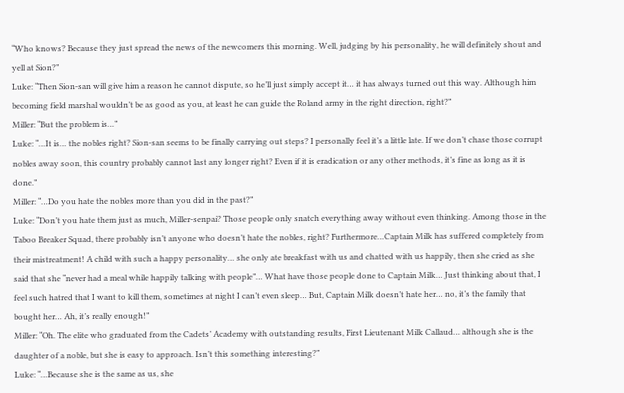“Who knows? Because they just spread the news of the newcomers this morning. Well, judging by his personality, he will definitely shout and yell at Sion?”
Luke: “Then Sion-san will give him a reason he cannot dispute, so he’ll just simply accept it… it has always turned out this way. Although him becoming field marshal wouldn’t be as good as you, at least he can guide the Roland army in the right direction, right?”
Miller: “But the problem is…”
Luke: “…It is… the nobles right? Sion-san seems to be finally carrying out steps? I personally feel it’s a little late. If we don’t chase those corrupt nobles away soon, this country probably cannot last any longer right? Even if it is eradication or any other methods, it’s fine as long as it is done.”
Miller: “…Do you hate the nobles more than you did in the past?”
Luke: “Don’t you hate them just as much, Miller-senpai? Those people only snatch everything away without even thinking. Among those in the Taboo Breaker Squad, there probably isn’t anyone who doesn’t hate the nobles, right? Furthermore…Captain Milk has suffered completely from their mistreatment! A child with such a happy personality… she only ate breakfast with us and chatted with us happily, then she cried as she said that she “never had a meal while happily talking with people”… What have those people done to Captain Milk… Just thinking about that, I feel such hatred that I want to kill them, sometimes at night I can’t even sleep… But, Captain Milk doesn’t hate her… no, it’s the family that bought her… Ah, it’s really enough!”
Miller: “Oh. The elite who graduated from the Cadets’ Academy with outstanding results, First Lieutenant Milk Callaud… although she is the daughter of a noble, but she is easy to approach. Isn’t this something interesting?”
Luke: “…Because she is the same as us, she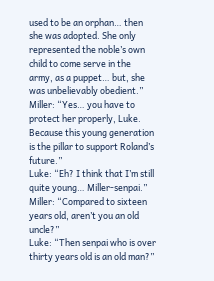used to be an orphan… then she was adopted. She only represented the noble’s own child to come serve in the army, as a puppet… but, she was unbelievably obedient.”
Miller: “Yes… you have to protect her properly, Luke. Because this young generation is the pillar to support Roland’s future.”
Luke: “Eh? I think that I’m still quite young… Miller-senpai.”
Miller: “Compared to sixteen years old, aren’t you an old uncle?”
Luke: “Then senpai who is over thirty years old is an old man?”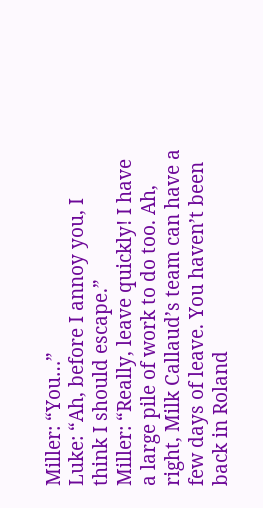Miller: “You…”
Luke: “Ah, before I annoy you, I think I should escape.”
Miller: “Really, leave quickly! I have a large pile of work to do too. Ah, right, Milk Callaud’s team can have a few days of leave. You haven’t been back in Roland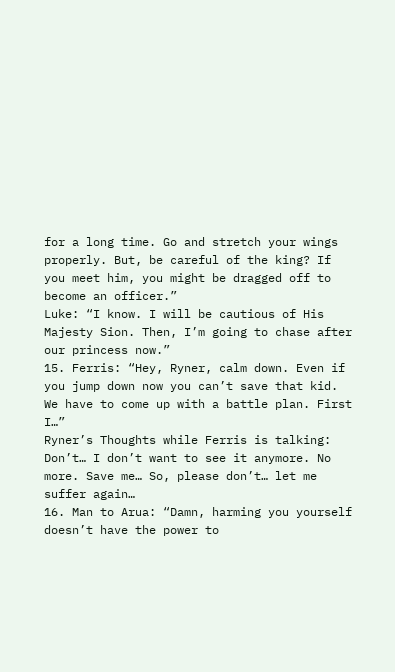for a long time. Go and stretch your wings properly. But, be careful of the king? If you meet him, you might be dragged off to become an officer.”
Luke: “I know. I will be cautious of His Majesty Sion. Then, I’m going to chase after our princess now.”
15. Ferris: “Hey, Ryner, calm down. Even if you jump down now you can’t save that kid. We have to come up with a battle plan. First I…”
Ryner’s Thoughts while Ferris is talking: Don’t… I don’t want to see it anymore. No more. Save me… So, please don’t… let me suffer again…
16. Man to Arua: “Damn, harming you yourself doesn’t have the power to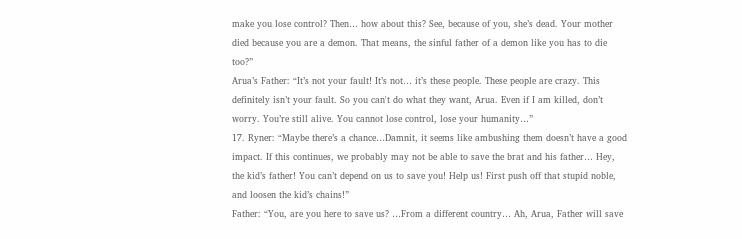make you lose control? Then… how about this? See, because of you, she’s dead. Your mother died because you are a demon. That means, the sinful father of a demon like you has to die too?”
Arua’s Father: “It’s not your fault! It’s not… it’s these people. These people are crazy. This definitely isn’t your fault. So you can't do what they want, Arua. Even if I am killed, don’t worry. You’re still alive. You cannot lose control, lose your humanity…”
17. Ryner: “Maybe there’s a chance…Damnit, it seems like ambushing them doesn’t have a good impact. If this continues, we probably may not be able to save the brat and his father… Hey, the kid’s father! You can’t depend on us to save you! Help us! First push off that stupid noble, and loosen the kid’s chains!”
Father: “You, are you here to save us? …From a different country… Ah, Arua, Father will save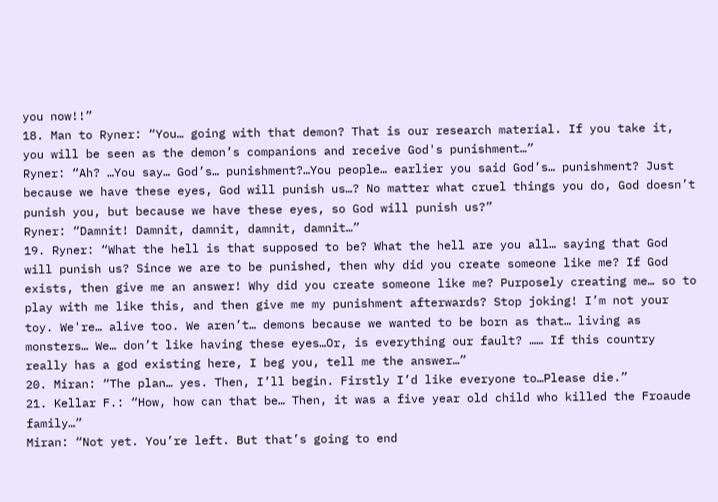you now!!”
18. Man to Ryner: “You… going with that demon? That is our research material. If you take it, you will be seen as the demon’s companions and receive God's punishment…”
Ryner: “Ah? …You say… God’s… punishment?…You people… earlier you said God’s… punishment? Just because we have these eyes, God will punish us…? No matter what cruel things you do, God doesn’t punish you, but because we have these eyes, so God will punish us?”
Ryner: “Damnit! Damnit, damnit, damnit, damnit…”
19. Ryner: “What the hell is that supposed to be? What the hell are you all… saying that God will punish us? Since we are to be punished, then why did you create someone like me? If God exists, then give me an answer! Why did you create someone like me? Purposely creating me… so to play with me like this, and then give me my punishment afterwards? Stop joking! I’m not your toy. We're… alive too. We aren’t… demons because we wanted to be born as that… living as monsters… We… don’t like having these eyes…Or, is everything our fault? …… If this country really has a god existing here, I beg you, tell me the answer…”
20. Miran: “The plan… yes. Then, I’ll begin. Firstly I’d like everyone to…Please die.”
21. Kellar F.: “How, how can that be… Then, it was a five year old child who killed the Froaude family…”
Miran: “Not yet. You’re left. But that’s going to end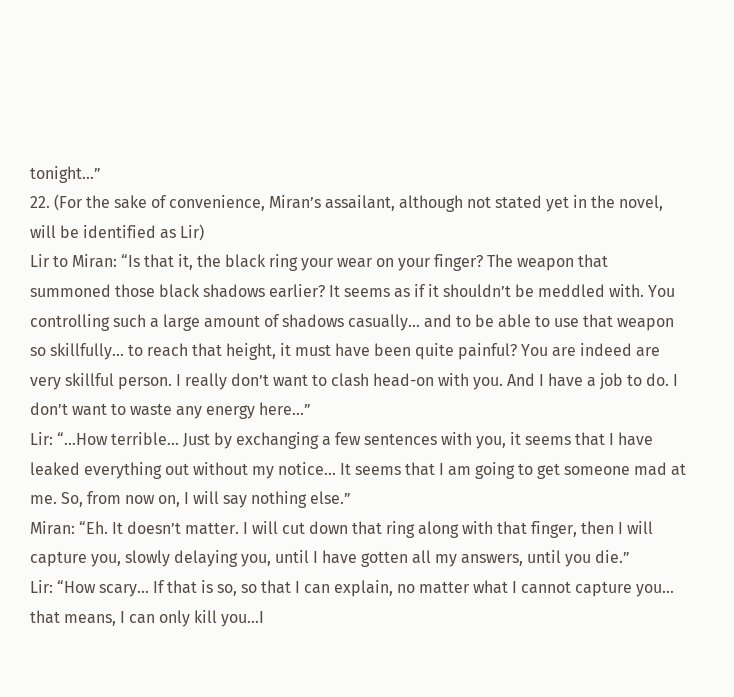tonight…”
22. (For the sake of convenience, Miran’s assailant, although not stated yet in the novel, will be identified as Lir)
Lir to Miran: “Is that it, the black ring your wear on your finger? The weapon that summoned those black shadows earlier? It seems as if it shouldn’t be meddled with. You controlling such a large amount of shadows casually… and to be able to use that weapon so skillfully… to reach that height, it must have been quite painful? You are indeed are very skillful person. I really don’t want to clash head-on with you. And I have a job to do. I don’t want to waste any energy here…”
Lir: “…How terrible… Just by exchanging a few sentences with you, it seems that I have leaked everything out without my notice… It seems that I am going to get someone mad at me. So, from now on, I will say nothing else.”
Miran: “Eh. It doesn’t matter. I will cut down that ring along with that finger, then I will capture you, slowly delaying you, until I have gotten all my answers, until you die.”
Lir: “How scary… If that is so, so that I can explain, no matter what I cannot capture you… that means, I can only kill you…I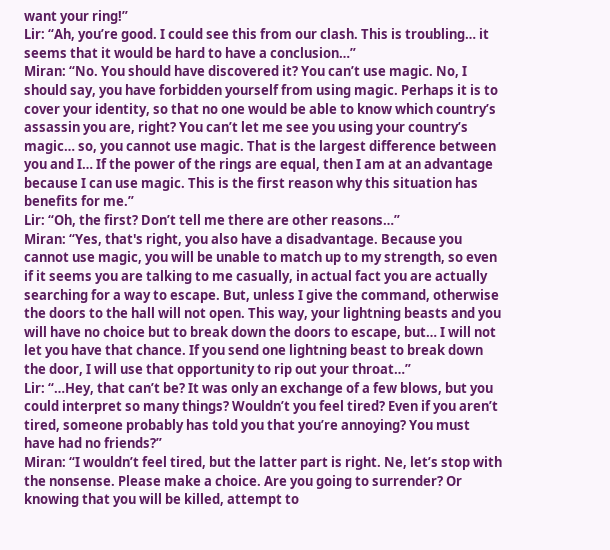want your ring!”
Lir: “Ah, you’re good. I could see this from our clash. This is troubling… it seems that it would be hard to have a conclusion…”
Miran: “No. You should have discovered it? You can’t use magic. No, I should say, you have forbidden yourself from using magic. Perhaps it is to cover your identity, so that no one would be able to know which country’s assassin you are, right? You can’t let me see you using your country’s magic… so, you cannot use magic. That is the largest difference between you and I… If the power of the rings are equal, then I am at an advantage because I can use magic. This is the first reason why this situation has benefits for me.”
Lir: “Oh, the first? Don’t tell me there are other reasons…”
Miran: “Yes, that's right, you also have a disadvantage. Because you cannot use magic, you will be unable to match up to my strength, so even if it seems you are talking to me casually, in actual fact you are actually searching for a way to escape. But, unless I give the command, otherwise the doors to the hall will not open. This way, your lightning beasts and you will have no choice but to break down the doors to escape, but… I will not let you have that chance. If you send one lightning beast to break down the door, I will use that opportunity to rip out your throat…”
Lir: “…Hey, that can’t be? It was only an exchange of a few blows, but you could interpret so many things? Wouldn’t you feel tired? Even if you aren’t tired, someone probably has told you that you’re annoying? You must have had no friends?”
Miran: “I wouldn’t feel tired, but the latter part is right. Ne, let’s stop with the nonsense. Please make a choice. Are you going to surrender? Or knowing that you will be killed, attempt to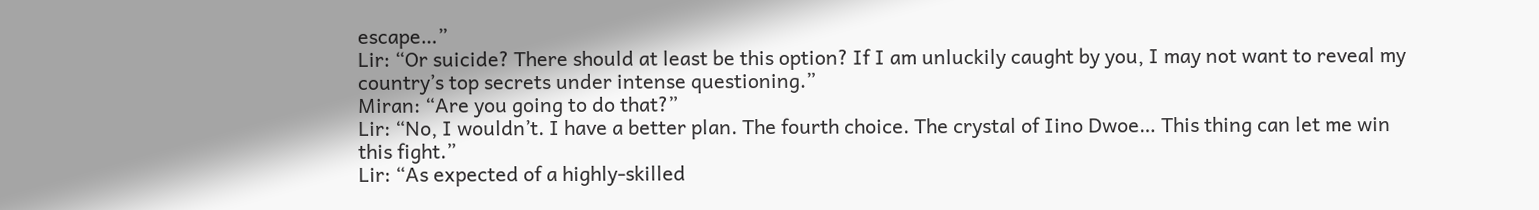escape…”
Lir: “Or suicide? There should at least be this option? If I am unluckily caught by you, I may not want to reveal my country’s top secrets under intense questioning.”
Miran: “Are you going to do that?”
Lir: “No, I wouldn’t. I have a better plan. The fourth choice. The crystal of Iino Dwoe… This thing can let me win this fight.”
Lir: “As expected of a highly-skilled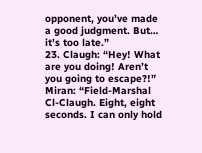opponent, you’ve made a good judgment. But… it’s too late.”
23. Claugh: “Hey! What are you doing! Aren’t you going to escape?!”
Miran: “Field-Marshal Cl-Claugh. Eight, eight seconds. I can only hold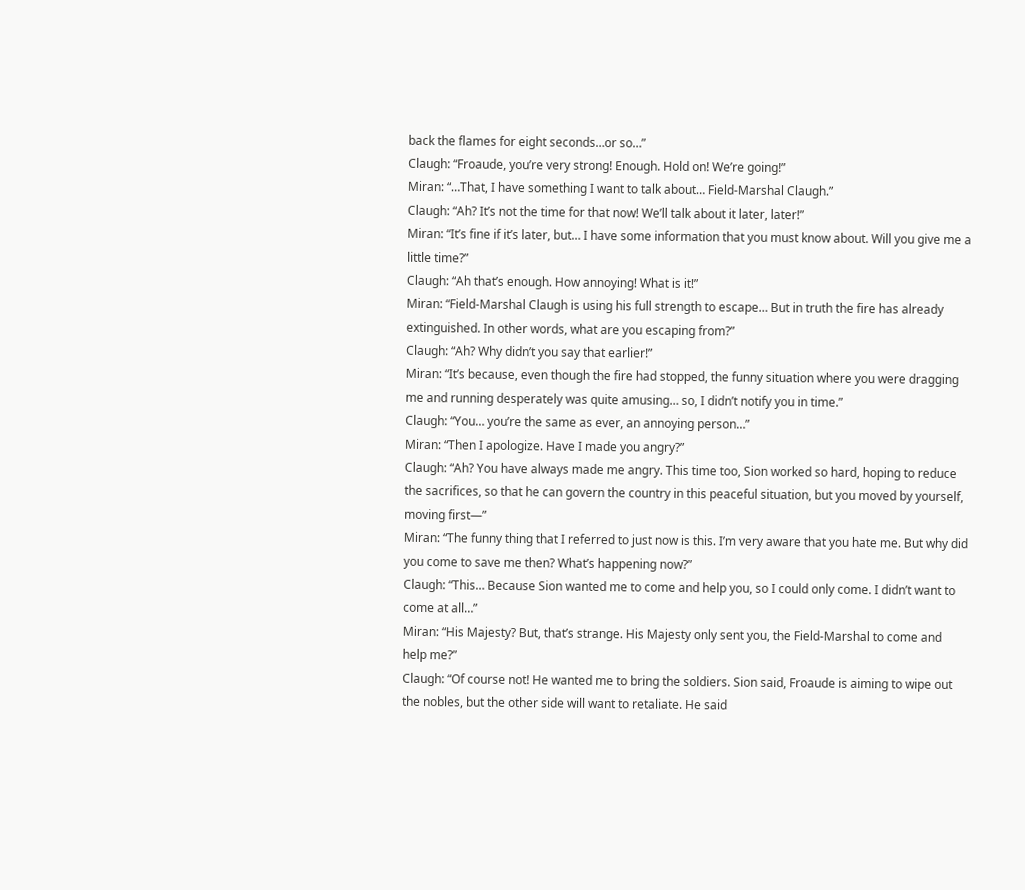back the flames for eight seconds…or so…”
Claugh: “Froaude, you’re very strong! Enough. Hold on! We’re going!”
Miran: “…That, I have something I want to talk about… Field-Marshal Claugh.”
Claugh: “Ah? It’s not the time for that now! We’ll talk about it later, later!”
Miran: “It’s fine if it’s later, but… I have some information that you must know about. Will you give me a little time?”
Claugh: “Ah that’s enough. How annoying! What is it!”
Miran: “Field-Marshal Claugh is using his full strength to escape… But in truth the fire has already extinguished. In other words, what are you escaping from?”
Claugh: “Ah? Why didn’t you say that earlier!”
Miran: “It’s because, even though the fire had stopped, the funny situation where you were dragging me and running desperately was quite amusing… so, I didn’t notify you in time.”
Claugh: “You… you’re the same as ever, an annoying person…”
Miran: “Then I apologize. Have I made you angry?”
Claugh: “Ah? You have always made me angry. This time too, Sion worked so hard, hoping to reduce the sacrifices, so that he can govern the country in this peaceful situation, but you moved by yourself, moving first—”
Miran: “The funny thing that I referred to just now is this. I’m very aware that you hate me. But why did you come to save me then? What’s happening now?”
Claugh: “This… Because Sion wanted me to come and help you, so I could only come. I didn’t want to come at all…”
Miran: “His Majesty? But, that’s strange. His Majesty only sent you, the Field-Marshal to come and help me?”
Claugh: “Of course not! He wanted me to bring the soldiers. Sion said, Froaude is aiming to wipe out the nobles, but the other side will want to retaliate. He said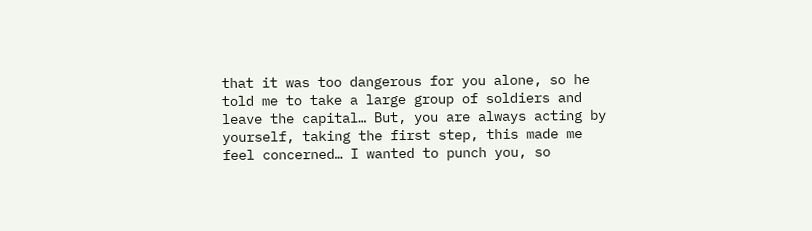that it was too dangerous for you alone, so he told me to take a large group of soldiers and leave the capital… But, you are always acting by yourself, taking the first step, this made me feel concerned… I wanted to punch you, so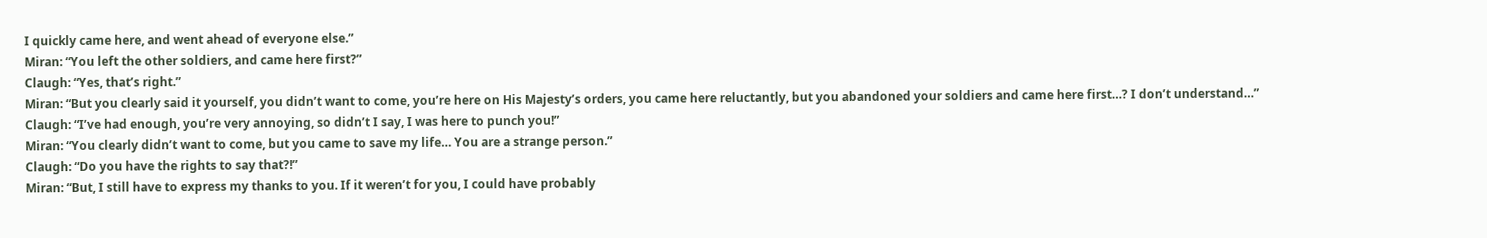I quickly came here, and went ahead of everyone else.”
Miran: “You left the other soldiers, and came here first?”
Claugh: “Yes, that’s right.”
Miran: “But you clearly said it yourself, you didn’t want to come, you’re here on His Majesty’s orders, you came here reluctantly, but you abandoned your soldiers and came here first…? I don’t understand…”
Claugh: “I’ve had enough, you’re very annoying, so didn’t I say, I was here to punch you!”
Miran: “You clearly didn’t want to come, but you came to save my life… You are a strange person.”
Claugh: “Do you have the rights to say that?!”
Miran: “But, I still have to express my thanks to you. If it weren’t for you, I could have probably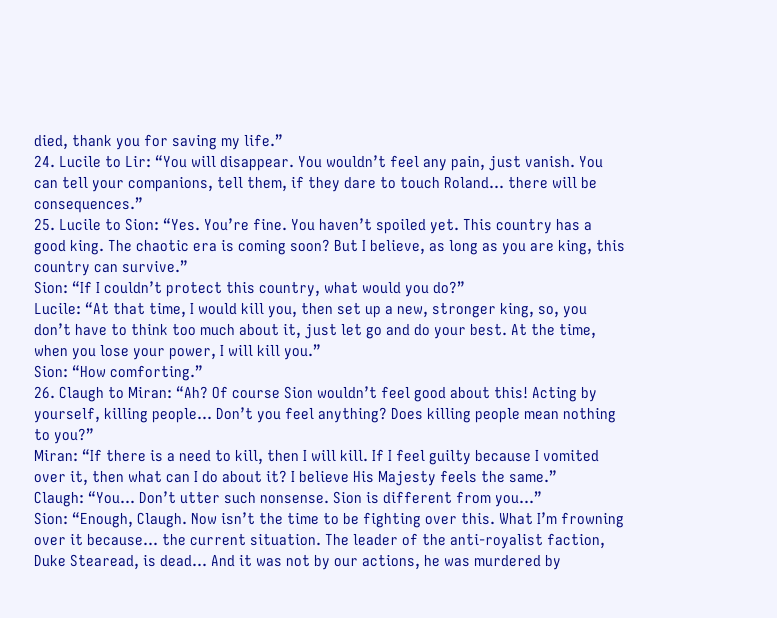died, thank you for saving my life.”
24. Lucile to Lir: “You will disappear. You wouldn’t feel any pain, just vanish. You can tell your companions, tell them, if they dare to touch Roland… there will be consequences.”
25. Lucile to Sion: “Yes. You’re fine. You haven’t spoiled yet. This country has a good king. The chaotic era is coming soon? But I believe, as long as you are king, this country can survive.”
Sion: “If I couldn’t protect this country, what would you do?”
Lucile: “At that time, I would kill you, then set up a new, stronger king, so, you don’t have to think too much about it, just let go and do your best. At the time, when you lose your power, I will kill you.”
Sion: “How comforting.”
26. Claugh to Miran: “Ah? Of course Sion wouldn’t feel good about this! Acting by yourself, killing people… Don’t you feel anything? Does killing people mean nothing to you?”
Miran: “If there is a need to kill, then I will kill. If I feel guilty because I vomited over it, then what can I do about it? I believe His Majesty feels the same.”
Claugh: “You… Don’t utter such nonsense. Sion is different from you…”
Sion: “Enough, Claugh. Now isn’t the time to be fighting over this. What I’m frowning over it because… the current situation. The leader of the anti-royalist faction, Duke Stearead, is dead… And it was not by our actions, he was murdered by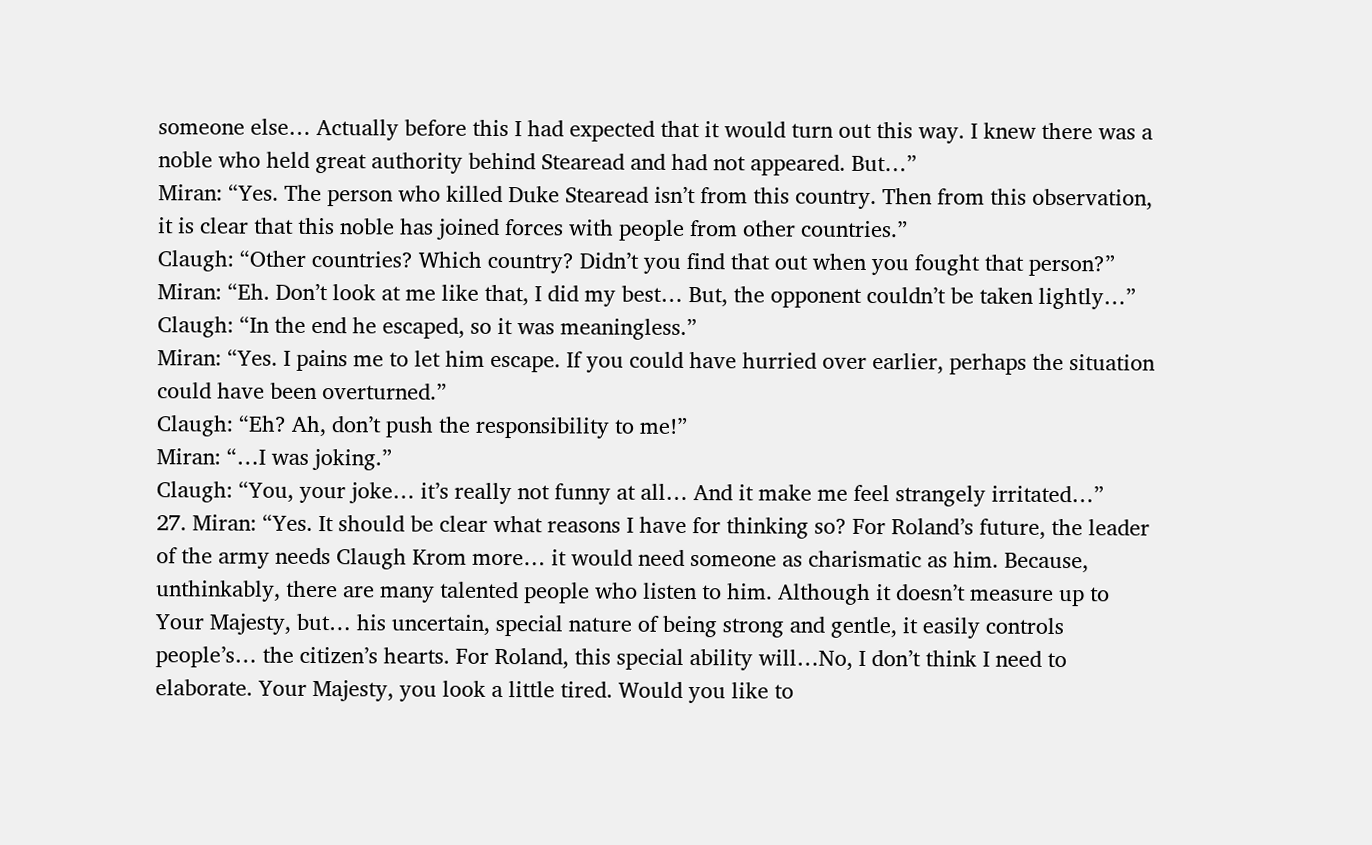someone else… Actually before this I had expected that it would turn out this way. I knew there was a noble who held great authority behind Stearead and had not appeared. But…”
Miran: “Yes. The person who killed Duke Stearead isn’t from this country. Then from this observation, it is clear that this noble has joined forces with people from other countries.”
Claugh: “Other countries? Which country? Didn’t you find that out when you fought that person?”
Miran: “Eh. Don’t look at me like that, I did my best… But, the opponent couldn’t be taken lightly…”
Claugh: “In the end he escaped, so it was meaningless.”
Miran: “Yes. I pains me to let him escape. If you could have hurried over earlier, perhaps the situation could have been overturned.”
Claugh: “Eh? Ah, don’t push the responsibility to me!”
Miran: “…I was joking.”
Claugh: “You, your joke… it’s really not funny at all… And it make me feel strangely irritated…”
27. Miran: “Yes. It should be clear what reasons I have for thinking so? For Roland’s future, the leader of the army needs Claugh Krom more… it would need someone as charismatic as him. Because, unthinkably, there are many talented people who listen to him. Although it doesn’t measure up to Your Majesty, but… his uncertain, special nature of being strong and gentle, it easily controls people’s… the citizen’s hearts. For Roland, this special ability will…No, I don’t think I need to elaborate. Your Majesty, you look a little tired. Would you like to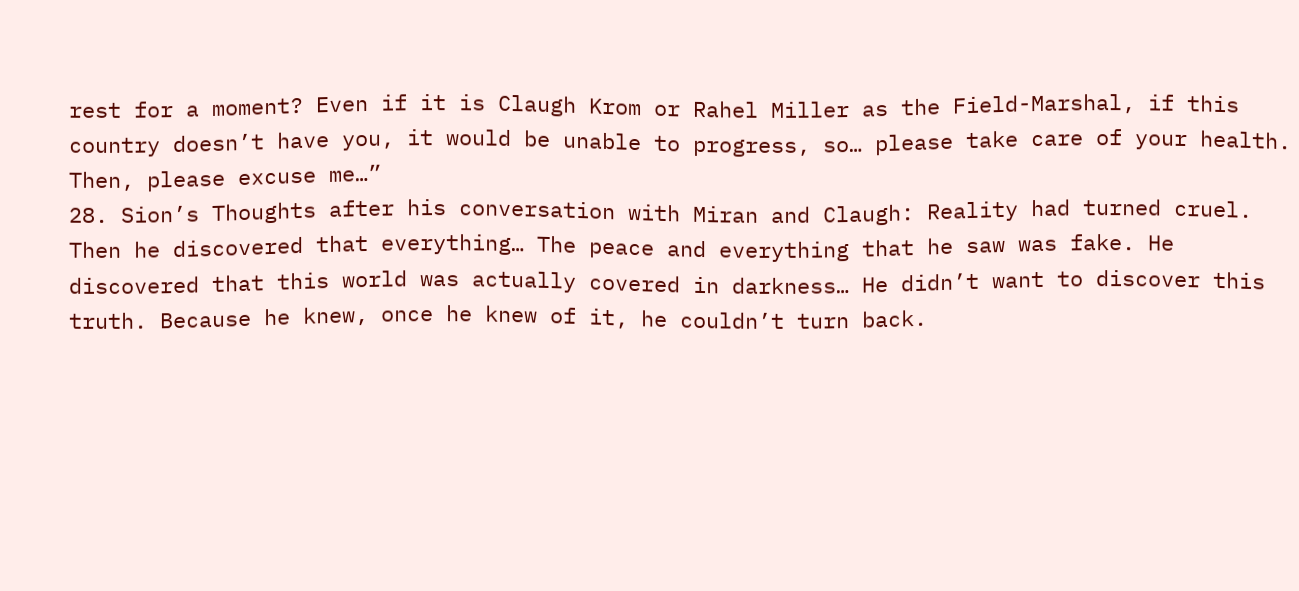rest for a moment? Even if it is Claugh Krom or Rahel Miller as the Field-Marshal, if this country doesn’t have you, it would be unable to progress, so… please take care of your health. Then, please excuse me…”
28. Sion’s Thoughts after his conversation with Miran and Claugh: Reality had turned cruel. Then he discovered that everything… The peace and everything that he saw was fake. He discovered that this world was actually covered in darkness… He didn’t want to discover this truth. Because he knew, once he knew of it, he couldn’t turn back.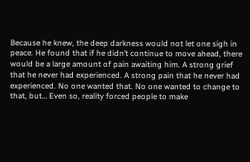Because he knew, the deep darkness would not let one sigh in peace. He found that if he didn’t continue to move ahead, there would be a large amount of pain awaiting him. A strong grief that he never had experienced. A strong pain that he never had experienced. No one wanted that. No one wanted to change to that, but… Even so, reality forced people to make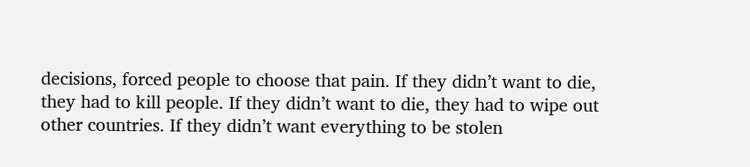decisions, forced people to choose that pain. If they didn’t want to die, they had to kill people. If they didn’t want to die, they had to wipe out other countries. If they didn’t want everything to be stolen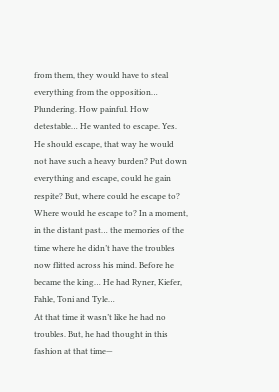from them, they would have to steal everything from the opposition… Plundering. How painful. How detestable… He wanted to escape. Yes. He should escape, that way he would not have such a heavy burden? Put down everything and escape, could he gain respite? But, where could he escape to? Where would he escape to? In a moment, in the distant past… the memories of the time where he didn’t have the troubles now flitted across his mind. Before he became the king… He had Ryner, Kiefer, Fahle, Toni and Tyle…
At that time it wasn’t like he had no troubles. But, he had thought in this fashion at that time—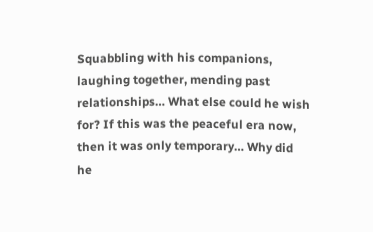Squabbling with his companions, laughing together, mending past relationships… What else could he wish for? If this was the peaceful era now, then it was only temporary… Why did he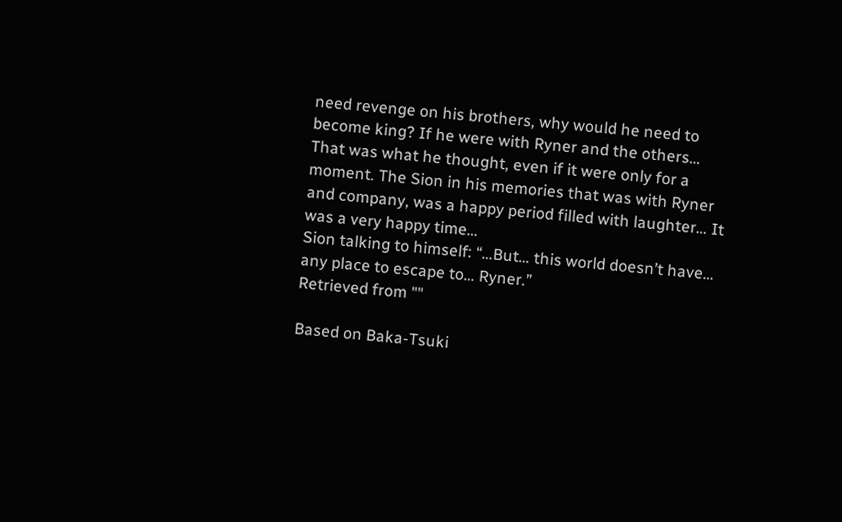need revenge on his brothers, why would he need to become king? If he were with Ryner and the others… That was what he thought, even if it were only for a moment. The Sion in his memories that was with Ryner and company, was a happy period filled with laughter… It was a very happy time…
Sion talking to himself: “…But… this world doesn’t have… any place to escape to… Ryner.”
Retrieved from ""

Based on Baka-Tsuki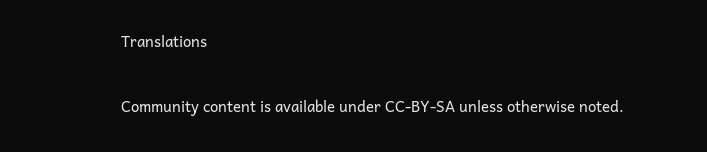Translations

Community content is available under CC-BY-SA unless otherwise noted.